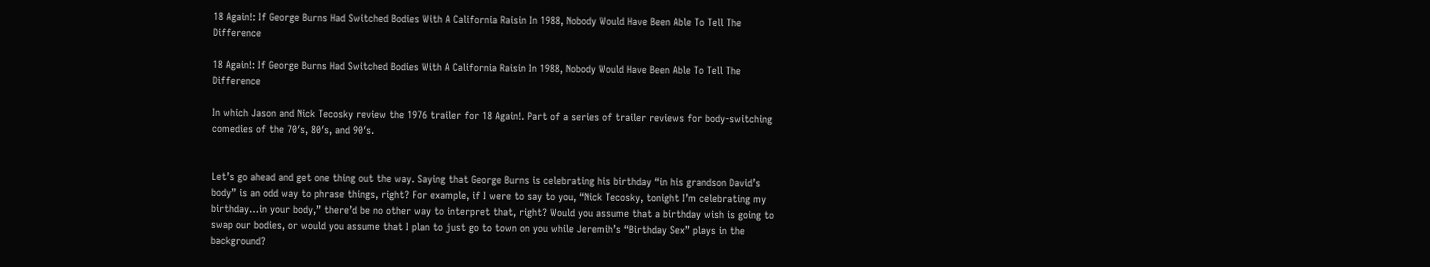18 Again!: If George Burns Had Switched Bodies With A California Raisin In 1988, Nobody Would Have Been Able To Tell The Difference

18 Again!: If George Burns Had Switched Bodies With A California Raisin In 1988, Nobody Would Have Been Able To Tell The Difference

In which Jason and Nick Tecosky review the 1976 trailer for 18 Again!. Part of a series of trailer reviews for body-switching comedies of the 70′s, 80′s, and 90′s.


Let’s go ahead and get one thing out the way. Saying that George Burns is celebrating his birthday “in his grandson David’s body” is an odd way to phrase things, right? For example, if I were to say to you, “Nick Tecosky, tonight I’m celebrating my birthday…in your body,” there’d be no other way to interpret that, right? Would you assume that a birthday wish is going to swap our bodies, or would you assume that I plan to just go to town on you while Jeremih’s “Birthday Sex” plays in the background?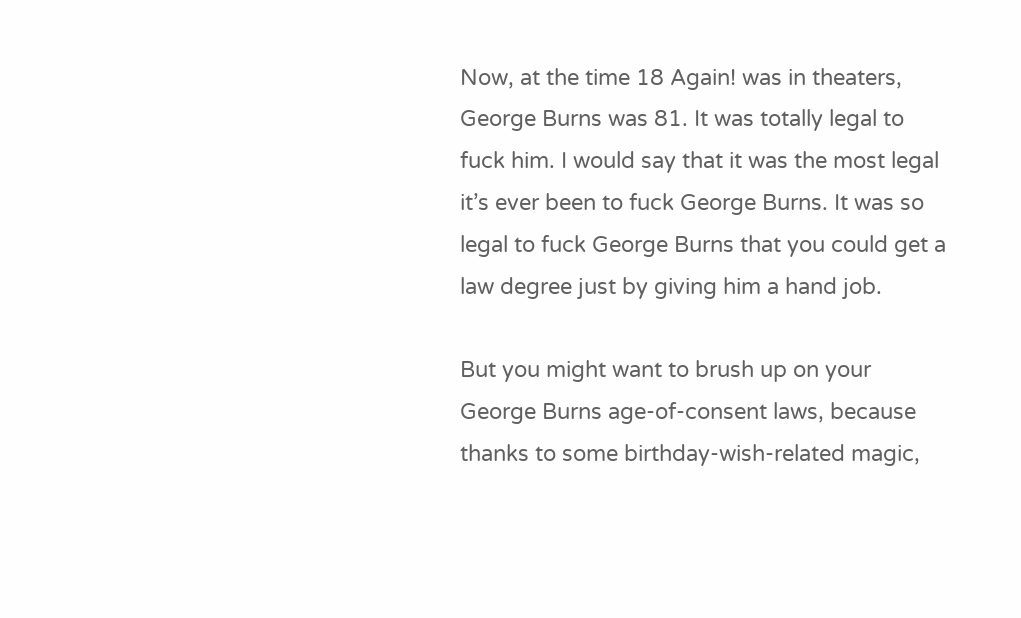Now, at the time 18 Again! was in theaters, George Burns was 81. It was totally legal to fuck him. I would say that it was the most legal it’s ever been to fuck George Burns. It was so legal to fuck George Burns that you could get a law degree just by giving him a hand job.

But you might want to brush up on your George Burns age-of-consent laws, because thanks to some birthday-wish-related magic,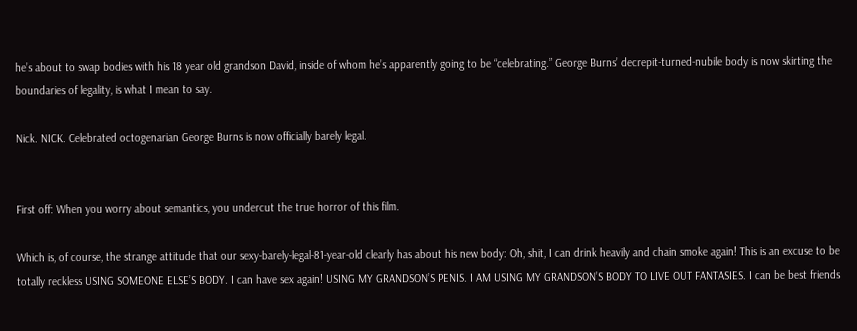he’s about to swap bodies with his 18 year old grandson David, inside of whom he’s apparently going to be “celebrating.” George Burns’ decrepit-turned-nubile body is now skirting the boundaries of legality, is what I mean to say.

Nick. NICK. Celebrated octogenarian George Burns is now officially barely legal.


First off: When you worry about semantics, you undercut the true horror of this film.

Which is, of course, the strange attitude that our sexy-barely-legal-81-year-old clearly has about his new body: Oh, shit, I can drink heavily and chain smoke again! This is an excuse to be totally reckless USING SOMEONE ELSE’S BODY. I can have sex again! USING MY GRANDSON’S PENIS. I AM USING MY GRANDSON’S BODY TO LIVE OUT FANTASIES. I can be best friends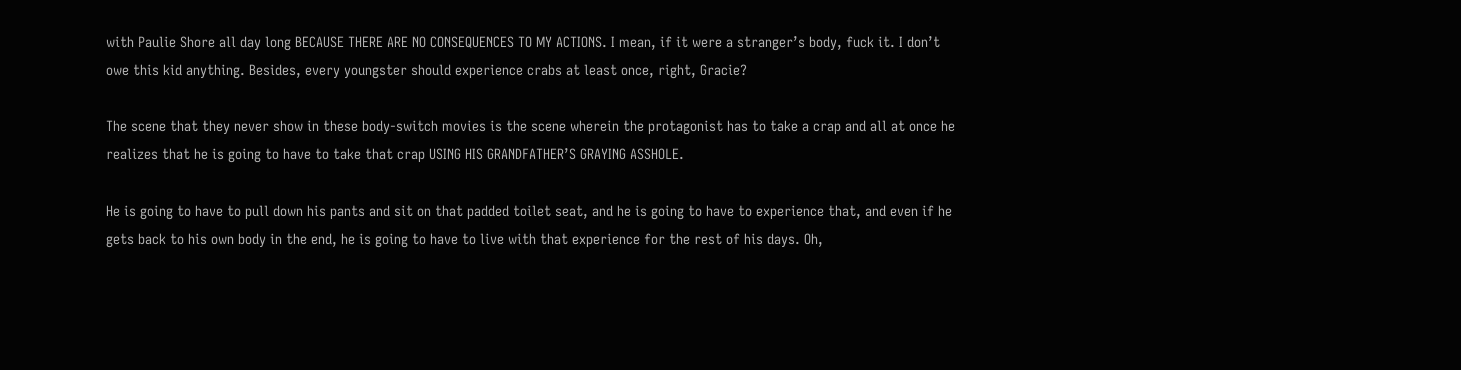with Paulie Shore all day long BECAUSE THERE ARE NO CONSEQUENCES TO MY ACTIONS. I mean, if it were a stranger’s body, fuck it. I don’t owe this kid anything. Besides, every youngster should experience crabs at least once, right, Gracie?

The scene that they never show in these body-switch movies is the scene wherein the protagonist has to take a crap and all at once he realizes that he is going to have to take that crap USING HIS GRANDFATHER’S GRAYING ASSHOLE.

He is going to have to pull down his pants and sit on that padded toilet seat, and he is going to have to experience that, and even if he gets back to his own body in the end, he is going to have to live with that experience for the rest of his days. Oh,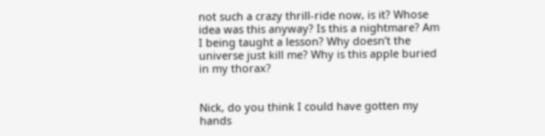not such a crazy thrill-ride now, is it? Whose idea was this anyway? Is this a nightmare? Am I being taught a lesson? Why doesn’t the universe just kill me? Why is this apple buried in my thorax?


Nick, do you think I could have gotten my hands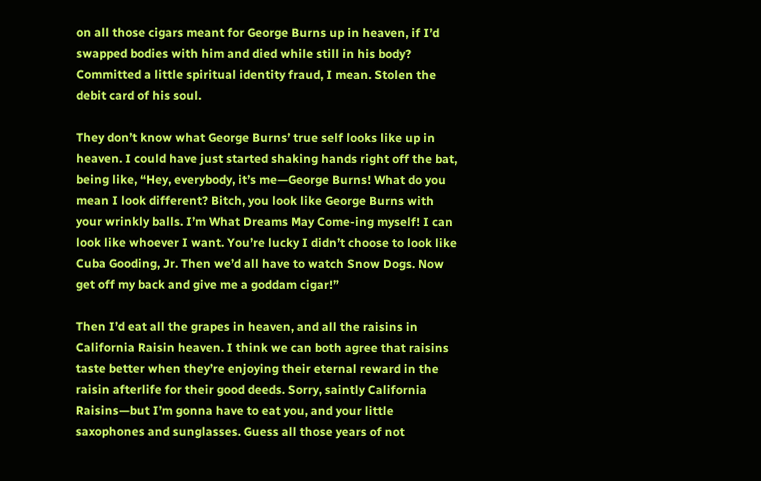on all those cigars meant for George Burns up in heaven, if I’d swapped bodies with him and died while still in his body? Committed a little spiritual identity fraud, I mean. Stolen the debit card of his soul.

They don’t know what George Burns’ true self looks like up in heaven. I could have just started shaking hands right off the bat, being like, “Hey, everybody, it’s me—George Burns! What do you mean I look different? Bitch, you look like George Burns with your wrinkly balls. I’m What Dreams May Come-ing myself! I can look like whoever I want. You’re lucky I didn’t choose to look like Cuba Gooding, Jr. Then we’d all have to watch Snow Dogs. Now get off my back and give me a goddam cigar!”

Then I’d eat all the grapes in heaven, and all the raisins in California Raisin heaven. I think we can both agree that raisins taste better when they’re enjoying their eternal reward in the raisin afterlife for their good deeds. Sorry, saintly California Raisins—but I’m gonna have to eat you, and your little saxophones and sunglasses. Guess all those years of not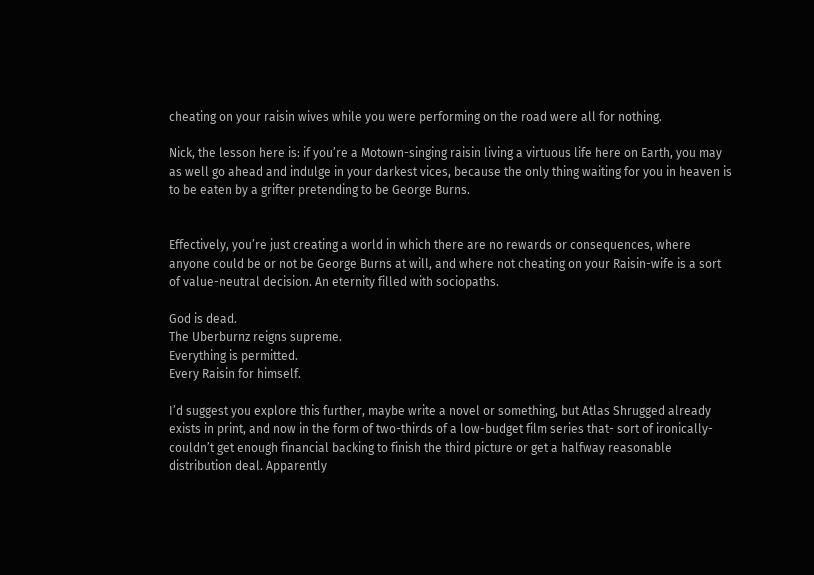cheating on your raisin wives while you were performing on the road were all for nothing.

Nick, the lesson here is: if you’re a Motown-singing raisin living a virtuous life here on Earth, you may as well go ahead and indulge in your darkest vices, because the only thing waiting for you in heaven is to be eaten by a grifter pretending to be George Burns.


Effectively, you’re just creating a world in which there are no rewards or consequences, where anyone could be or not be George Burns at will, and where not cheating on your Raisin-wife is a sort of value-neutral decision. An eternity filled with sociopaths.

God is dead.
The Uberburnz reigns supreme.
Everything is permitted.
Every Raisin for himself.

I’d suggest you explore this further, maybe write a novel or something, but Atlas Shrugged already exists in print, and now in the form of two-thirds of a low-budget film series that- sort of ironically- couldn’t get enough financial backing to finish the third picture or get a halfway reasonable distribution deal. Apparently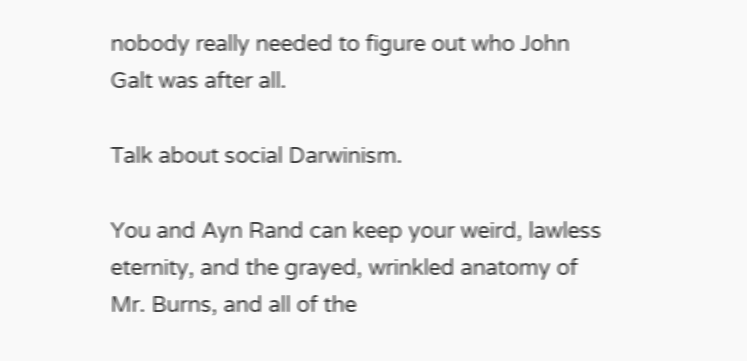nobody really needed to figure out who John Galt was after all.

Talk about social Darwinism.

You and Ayn Rand can keep your weird, lawless eternity, and the grayed, wrinkled anatomy of Mr. Burns, and all of the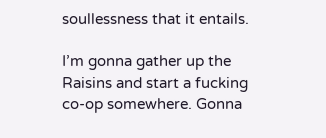soullessness that it entails.

I’m gonna gather up the Raisins and start a fucking co-op somewhere. Gonna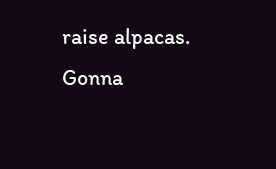raise alpacas. Gonna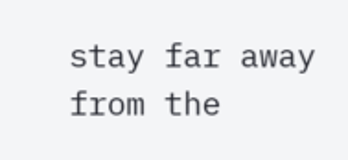stay far away from the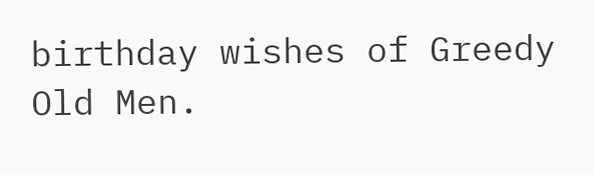birthday wishes of Greedy Old Men.